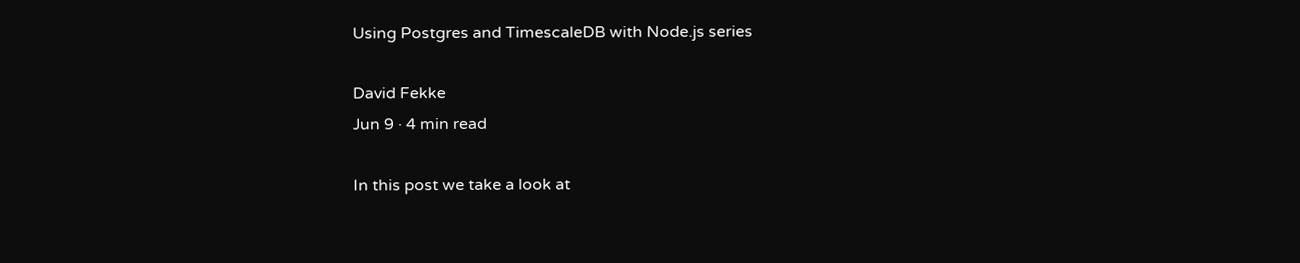Using Postgres and TimescaleDB with Node.js series

David Fekke
Jun 9 · 4 min read

In this post we take a look at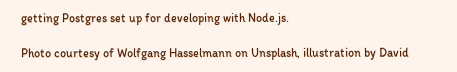getting Postgres set up for developing with Node.js.

Photo courtesy of Wolfgang Hasselmann on Unsplash, illustration by David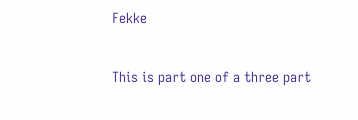Fekke

This is part one of a three part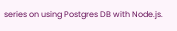series on using Postgres DB with Node.js.